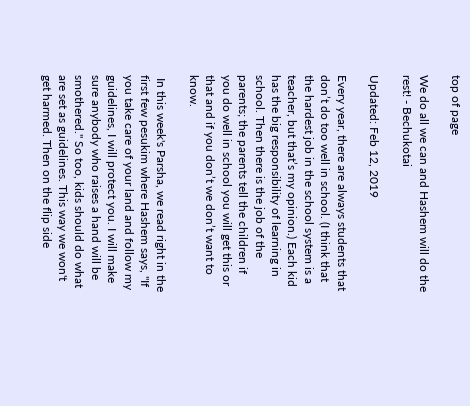top of page

We do all we can and Hashem will do the rest! - Bechukotai

Updated: Feb 12, 2019

Every year, there are always students that don’t do too well in school. (I think that the hardest job in the school system is a teacher, but that’s my opinion.) Each kid has the big responsibility of learning in school. Then there is the job of the parents; the parents tell the children if you do well in school you will get this or that and if you don’t we don’t want to know.

 In this week's Parsha, we read right in the first few pesukim where Hashem says, "If you take care of your land and follow my guidelines, I will protect you. I will make sure anybody who raises a hand will be smothered." So too, kids should do what are set as guidelines. This way we won't get harmed. Then on the flip side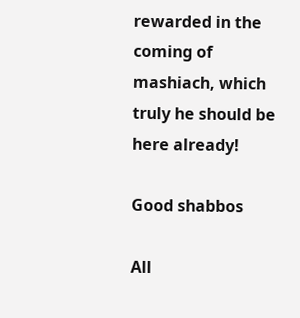rewarded in the coming of mashiach, which truly he should be here already!

Good shabbos

All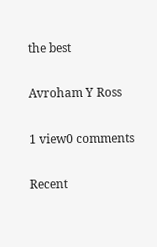the best

Avroham Y Ross

1 view0 comments

Recent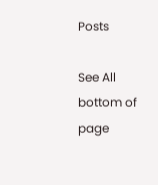Posts

See All
bottom of page